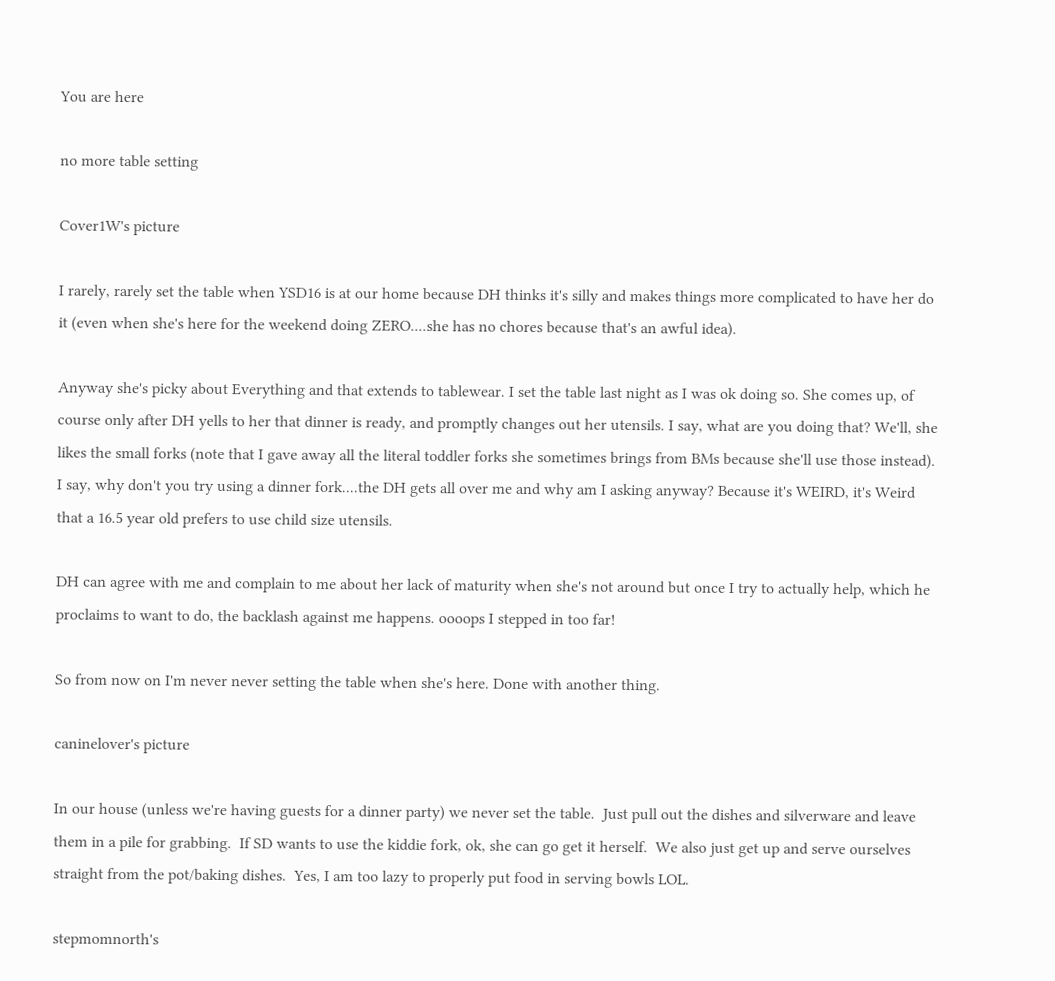You are here

no more table setting

Cover1W's picture

I rarely, rarely set the table when YSD16 is at our home because DH thinks it's silly and makes things more complicated to have her do it (even when she's here for the weekend doing ZERO....she has no chores because that's an awful idea).

Anyway she's picky about Everything and that extends to tablewear. I set the table last night as I was ok doing so. She comes up, of course only after DH yells to her that dinner is ready, and promptly changes out her utensils. I say, what are you doing that? We'll, she likes the small forks (note that I gave away all the literal toddler forks she sometimes brings from BMs because she'll use those instead). I say, why don't you try using a dinner fork....the DH gets all over me and why am I asking anyway? Because it's WEIRD, it's Weird that a 16.5 year old prefers to use child size utensils.

DH can agree with me and complain to me about her lack of maturity when she's not around but once I try to actually help, which he proclaims to want to do, the backlash against me happens. oooops I stepped in too far!

So from now on I'm never never setting the table when she's here. Done with another thing.

caninelover's picture

In our house (unless we're having guests for a dinner party) we never set the table.  Just pull out the dishes and silverware and leave them in a pile for grabbing.  If SD wants to use the kiddie fork, ok, she can go get it herself.  We also just get up and serve ourselves straight from the pot/baking dishes.  Yes, I am too lazy to properly put food in serving bowls LOL.

stepmomnorth's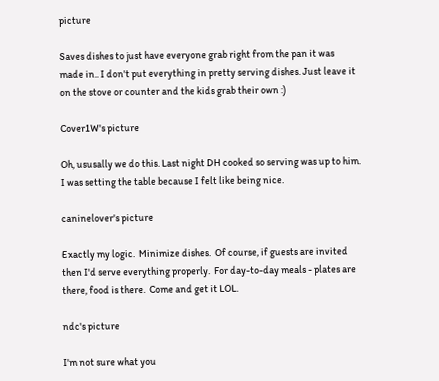picture

Saves dishes to just have everyone grab right from the pan it was made in.. I don't put everything in pretty serving dishes. Just leave it on the stove or counter and the kids grab their own :)

Cover1W's picture

Oh, ususally we do this. Last night DH cooked so serving was up to him. I was setting the table because I felt like being nice.

caninelover's picture

Exactly my logic.  Minimize dishes.  Of course, if guests are invited then I'd serve everything properly.  For day-to-day meals - plates are there, food is there.  Come and get it LOL.

ndc's picture

I'm not sure what you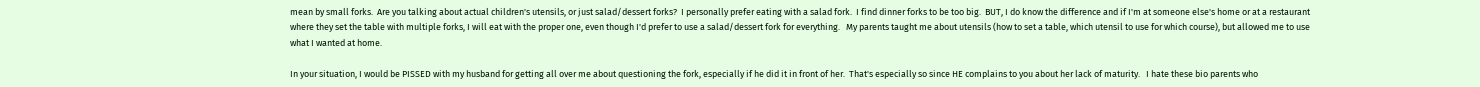mean by small forks.  Are you talking about actual children's utensils, or just salad/dessert forks?  I personally prefer eating with a salad fork.  I find dinner forks to be too big.  BUT, I do know the difference and if I'm at someone else's home or at a restaurant where they set the table with multiple forks, I will eat with the proper one, even though I'd prefer to use a salad/dessert fork for everything.   My parents taught me about utensils (how to set a table, which utensil to use for which course), but allowed me to use what I wanted at home.

In your situation, I would be PISSED with my husband for getting all over me about questioning the fork, especially if he did it in front of her.  That's especially so since HE complains to you about her lack of maturity.   I hate these bio parents who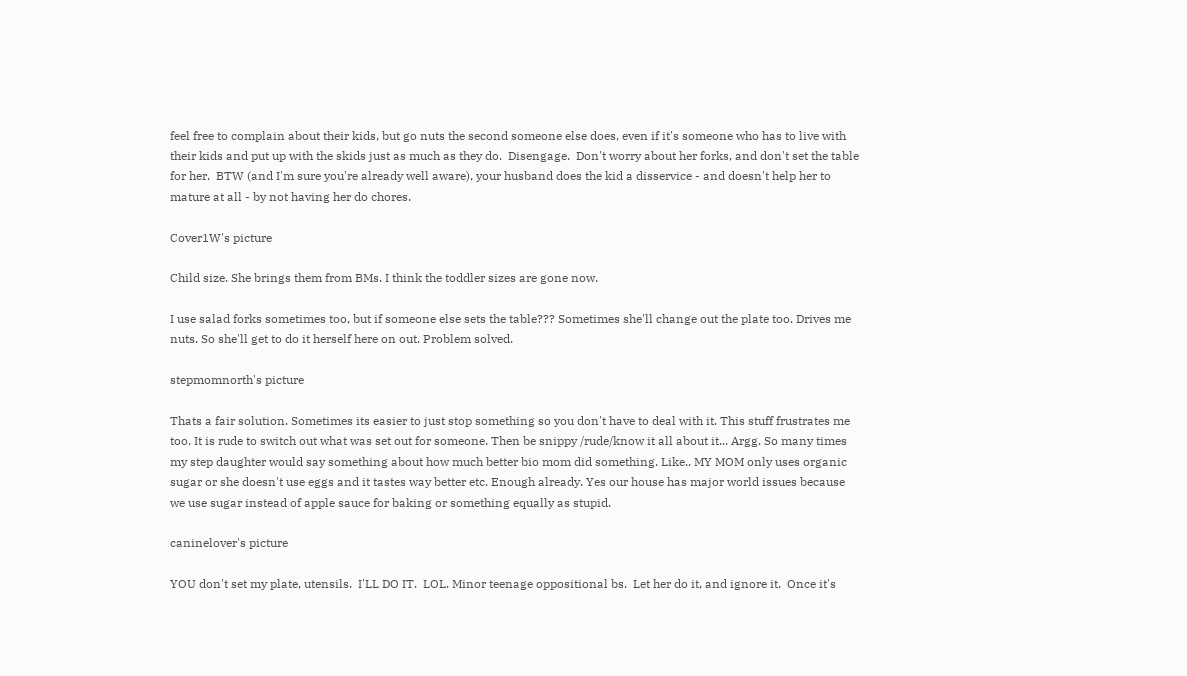feel free to complain about their kids, but go nuts the second someone else does, even if it's someone who has to live with their kids and put up with the skids just as much as they do.  Disengage.  Don't worry about her forks, and don't set the table for her.  BTW (and I'm sure you're already well aware), your husband does the kid a disservice - and doesn't help her to mature at all - by not having her do chores.

Cover1W's picture

Child size. She brings them from BMs. I think the toddler sizes are gone now.

I use salad forks sometimes too, but if someone else sets the table??? Sometimes she'll change out the plate too. Drives me nuts. So she'll get to do it herself here on out. Problem solved.

stepmomnorth's picture

Thats a fair solution. Sometimes its easier to just stop something so you don't have to deal with it. This stuff frustrates me too. It is rude to switch out what was set out for someone. Then be snippy /rude/know it all about it... Argg. So many times my step daughter would say something about how much better bio mom did something. Like.. MY MOM only uses organic sugar or she doesn't use eggs and it tastes way better etc. Enough already. Yes our house has major world issues because we use sugar instead of apple sauce for baking or something equally as stupid.

caninelover's picture

YOU don't set my plate, utensils.  I'LL DO IT.  LOL. Minor teenage oppositional bs.  Let her do it, and ignore it.  Once it's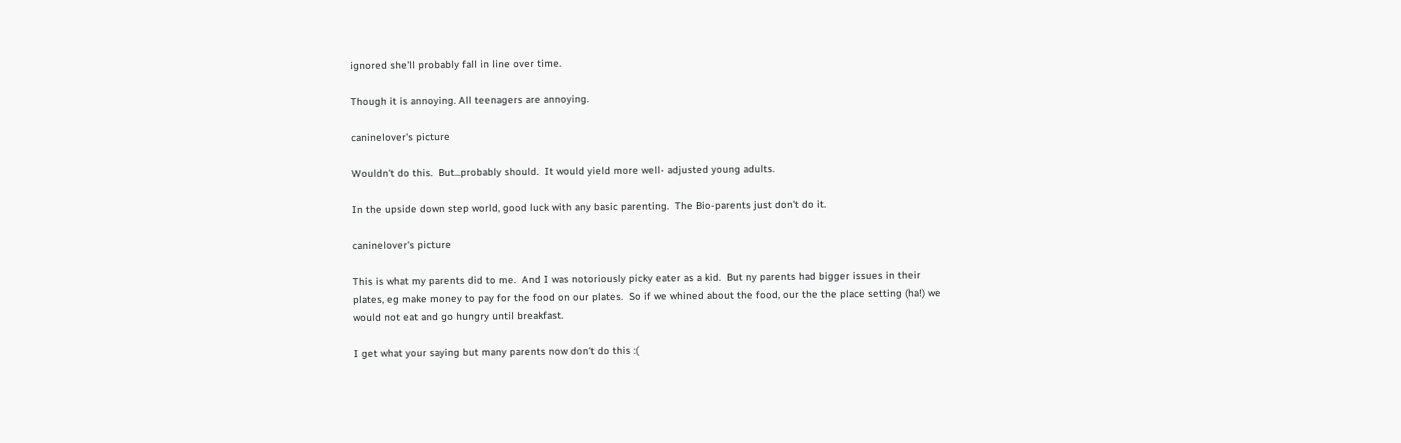ignored she'll probably fall in line over time.

Though it is annoying. All teenagers are annoying.

caninelover's picture

Wouldn't do this.  But...probably should.  It would yield more well- adjusted young adults.

In the upside down step world, good luck with any basic parenting.  The Bio-parents just don't do it.

caninelover's picture

This is what my parents did to me.  And I was notoriously picky eater as a kid.  But ny parents had bigger issues in their plates, eg make money to pay for the food on our plates.  So if we whined about the food, our the the place setting (ha!) we would not eat and go hungry until breakfast.

I get what your saying but many parents now don't do this :(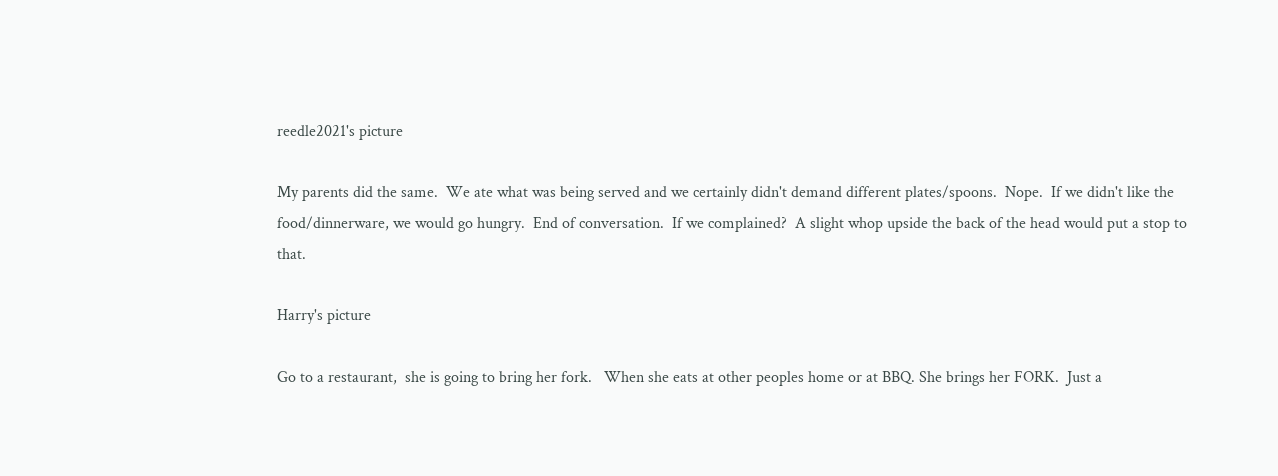reedle2021's picture

My parents did the same.  We ate what was being served and we certainly didn't demand different plates/spoons.  Nope.  If we didn't like the food/dinnerware, we would go hungry.  End of conversation.  If we complained?  A slight whop upside the back of the head would put a stop to that.

Harry's picture

Go to a restaurant,  she is going to bring her fork.   When she eats at other peoples home or at BBQ. She brings her FORK.  Just a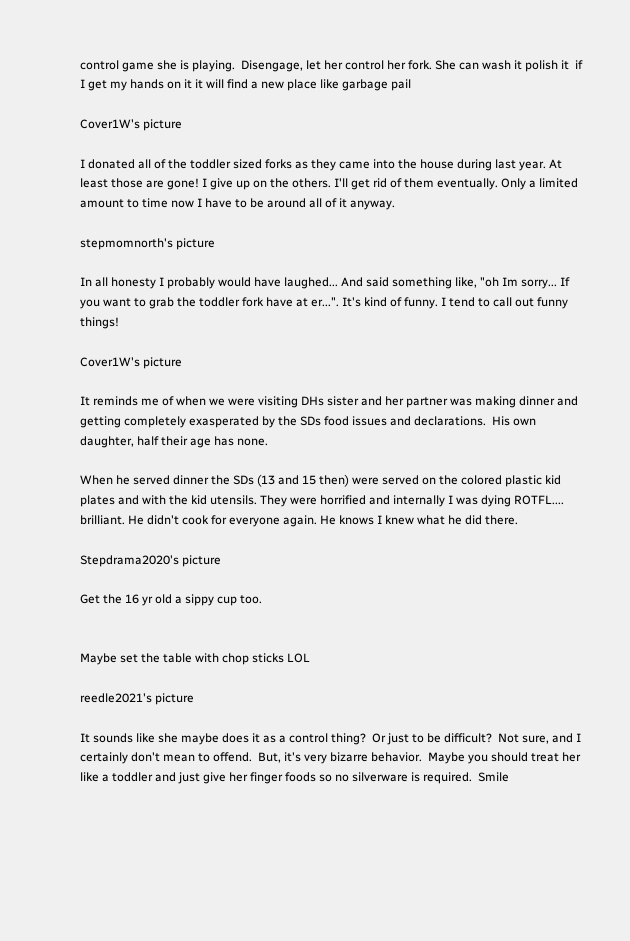control game she is playing.  Disengage, let her control her fork. She can wash it polish it  if I get my hands on it it will find a new place like garbage pail

Cover1W's picture

I donated all of the toddler sized forks as they came into the house during last year. At least those are gone! I give up on the others. I'll get rid of them eventually. Only a limited amount to time now I have to be around all of it anyway.

stepmomnorth's picture

In all honesty I probably would have laughed... And said something like, "oh Im sorry... If you want to grab the toddler fork have at er...". It's kind of funny. I tend to call out funny things!

Cover1W's picture

It reminds me of when we were visiting DHs sister and her partner was making dinner and getting completely exasperated by the SDs food issues and declarations.  His own daughter, half their age has none.

When he served dinner the SDs (13 and 15 then) were served on the colored plastic kid plates and with the kid utensils. They were horrified and internally I was dying ROTFL.... brilliant. He didn't cook for everyone again. He knows I knew what he did there.

Stepdrama2020's picture

Get the 16 yr old a sippy cup too.


Maybe set the table with chop sticks LOL

reedle2021's picture

It sounds like she maybe does it as a control thing?  Or just to be difficult?  Not sure, and I certainly don't mean to offend.  But, it's very bizarre behavior.  Maybe you should treat her like a toddler and just give her finger foods so no silverware is required.  Smile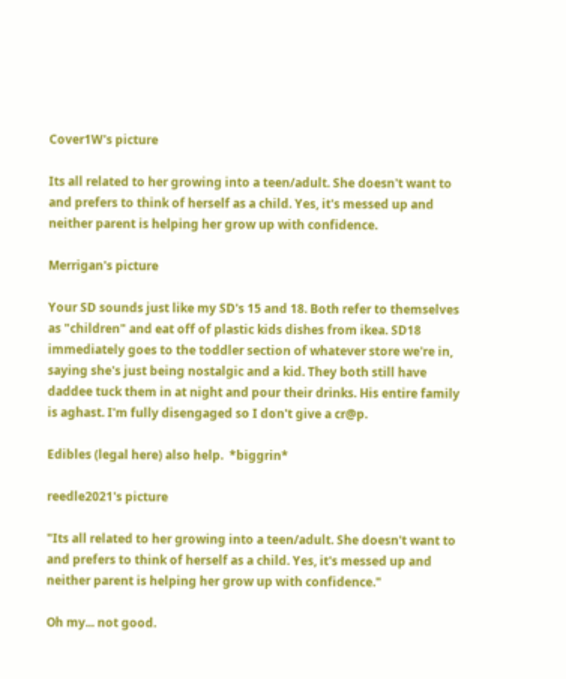Cover1W's picture

Its all related to her growing into a teen/adult. She doesn't want to and prefers to think of herself as a child. Yes, it's messed up and neither parent is helping her grow up with confidence.

Merrigan's picture

Your SD sounds just like my SD's 15 and 18. Both refer to themselves as "children" and eat off of plastic kids dishes from ikea. SD18 immediately goes to the toddler section of whatever store we're in, saying she's just being nostalgic and a kid. They both still have daddee tuck them in at night and pour their drinks. His entire family is aghast. I'm fully disengaged so I don't give a cr@p.

Edibles (legal here) also help.  *biggrin*

reedle2021's picture

"Its all related to her growing into a teen/adult. She doesn't want to and prefers to think of herself as a child. Yes, it's messed up and neither parent is helping her grow up with confidence."

Oh my... not good.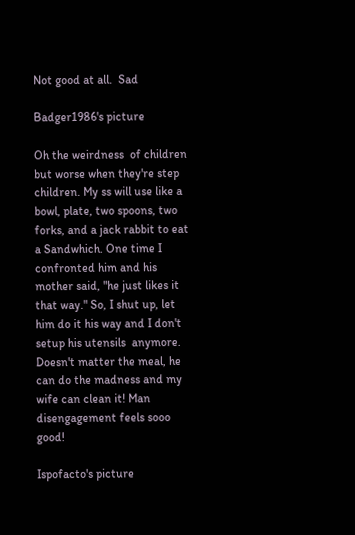Not good at all.  Sad

Badger1986's picture

Oh the weirdness  of children but worse when they're step children. My ss will use like a bowl, plate, two spoons, two forks, and a jack rabbit to eat a Sandwhich. One time I confronted him and his mother said, "he just likes it that way." So, I shut up, let him do it his way and I don't setup his utensils  anymore. Doesn't matter the meal, he can do the madness and my wife can clean it! Man disengagement feels sooo good!

Ispofacto's picture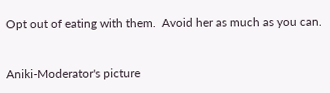Opt out of eating with them.  Avoid her as much as you can.


Aniki-Moderator's picture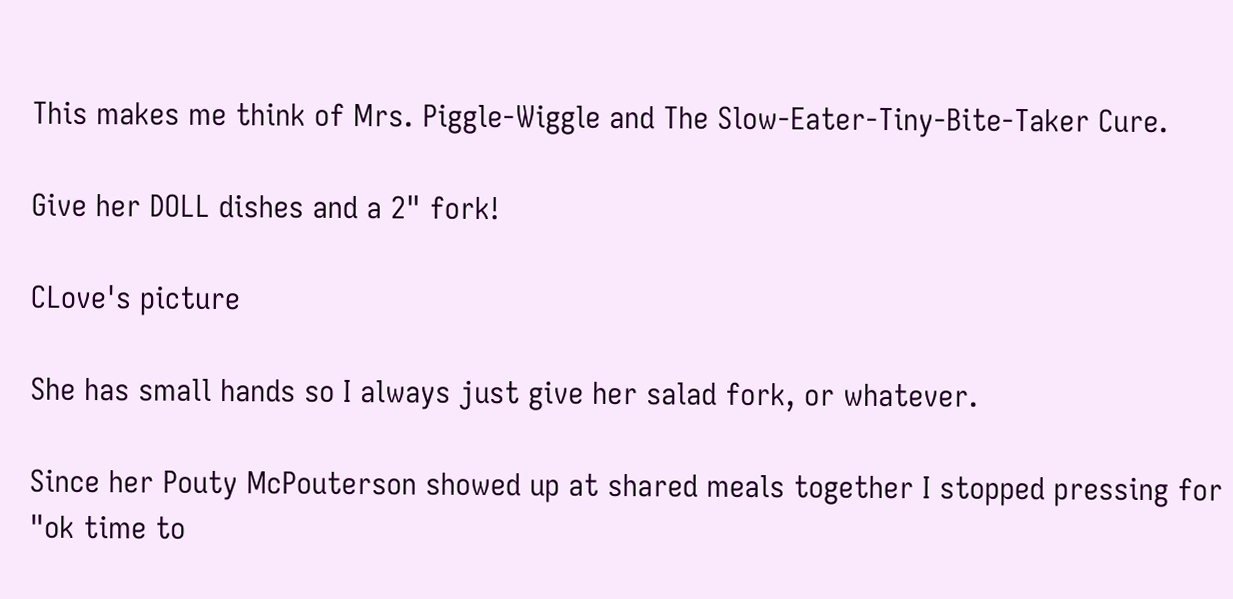This makes me think of Mrs. Piggle-Wiggle and The Slow-Eater-Tiny-Bite-Taker Cure.

Give her DOLL dishes and a 2" fork!

CLove's picture

She has small hands so I always just give her salad fork, or whatever.

Since her Pouty McPouterson showed up at shared meals together I stopped pressing for "ok time to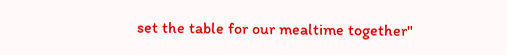set the table for our mealtime together"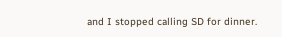and I stopped calling SD for dinner.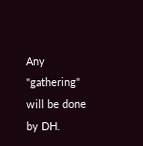Any "gathering" will be done by DH.